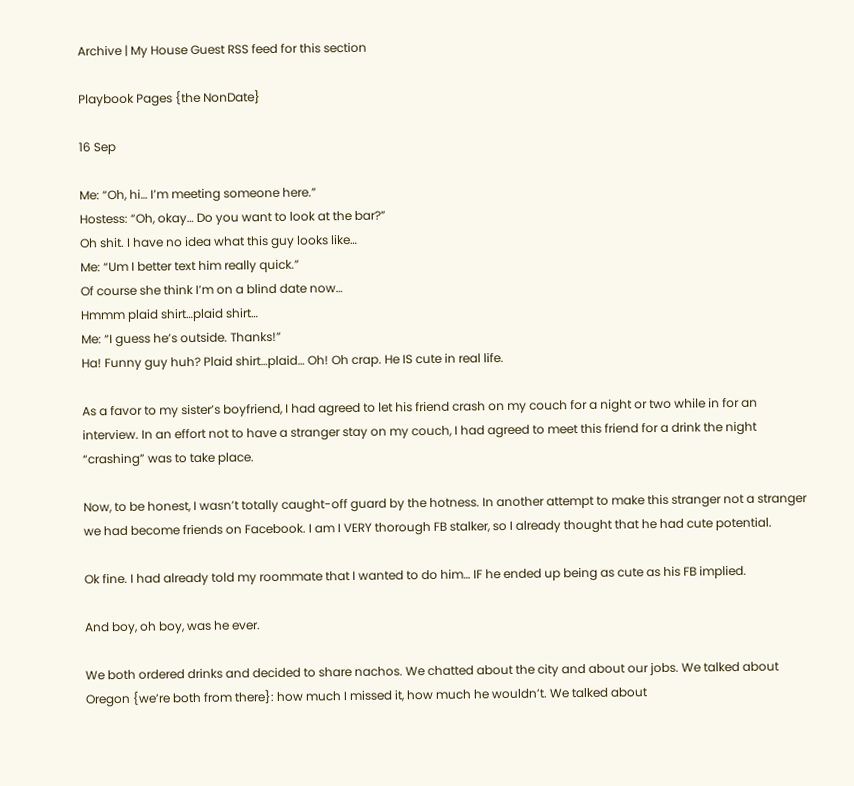Archive | My House Guest RSS feed for this section

Playbook Pages {the NonDate}

16 Sep

Me: “Oh, hi… I’m meeting someone here.”
Hostess: “Oh, okay… Do you want to look at the bar?”
Oh shit. I have no idea what this guy looks like…
Me: “Um I better text him really quick.”
Of course she think I’m on a blind date now…
Hmmm plaid shirt…plaid shirt…
Me: “I guess he’s outside. Thanks!”
Ha! Funny guy huh? Plaid shirt…plaid… Oh! Oh crap. He IS cute in real life.

As a favor to my sister’s boyfriend, I had agreed to let his friend crash on my couch for a night or two while in for an interview. In an effort not to have a stranger stay on my couch, I had agreed to meet this friend for a drink the night “crashing” was to take place.

Now, to be honest, I wasn’t totally caught-off guard by the hotness. In another attempt to make this stranger not a stranger we had become friends on Facebook. I am I VERY thorough FB stalker, so I already thought that he had cute potential.

Ok fine. I had already told my roommate that I wanted to do him… IF he ended up being as cute as his FB implied.

And boy, oh boy, was he ever.

We both ordered drinks and decided to share nachos. We chatted about the city and about our jobs. We talked about Oregon {we’re both from there}: how much I missed it, how much he wouldn’t. We talked about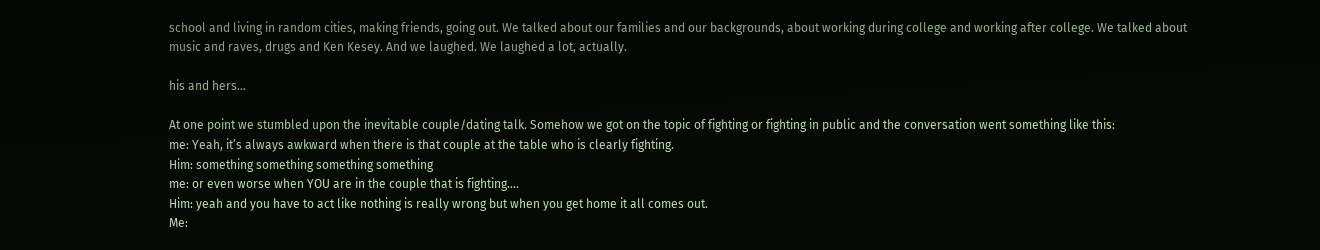school and living in random cities, making friends, going out. We talked about our families and our backgrounds, about working during college and working after college. We talked about music and raves, drugs and Ken Kesey. And we laughed. We laughed a lot, actually.

his and hers...

At one point we stumbled upon the inevitable couple/dating talk. Somehow we got on the topic of fighting or fighting in public and the conversation went something like this:
me: Yeah, it’s always awkward when there is that couple at the table who is clearly fighting.
Him: something something something something
me: or even worse when YOU are in the couple that is fighting….
Him: yeah and you have to act like nothing is really wrong but when you get home it all comes out.
Me: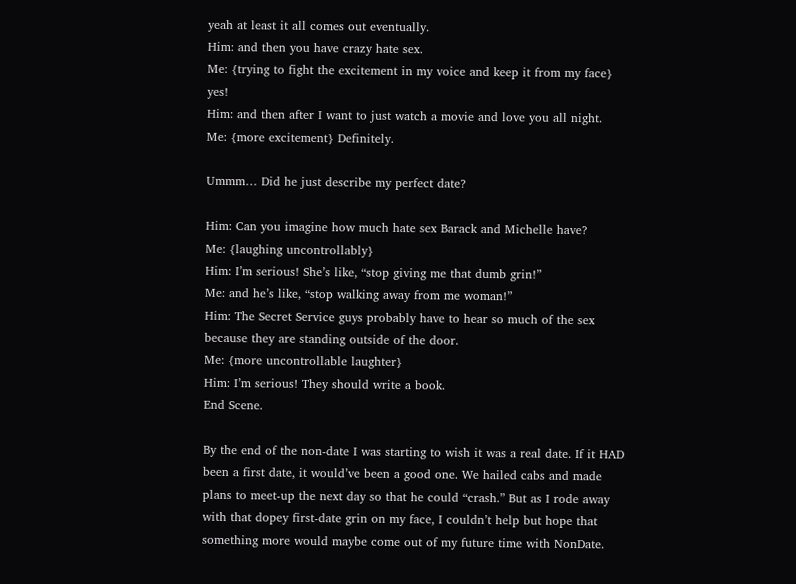yeah at least it all comes out eventually.
Him: and then you have crazy hate sex.
Me: {trying to fight the excitement in my voice and keep it from my face} yes!
Him: and then after I want to just watch a movie and love you all night.
Me: {more excitement} Definitely.

Ummm… Did he just describe my perfect date?

Him: Can you imagine how much hate sex Barack and Michelle have?
Me: {laughing uncontrollably}
Him: I’m serious! She’s like, “stop giving me that dumb grin!”
Me: and he’s like, “stop walking away from me woman!”
Him: The Secret Service guys probably have to hear so much of the sex because they are standing outside of the door.
Me: {more uncontrollable laughter}
Him: I’m serious! They should write a book.
End Scene.

By the end of the non-date I was starting to wish it was a real date. If it HAD been a first date, it would’ve been a good one. We hailed cabs and made plans to meet-up the next day so that he could “crash.” But as I rode away with that dopey first-date grin on my face, I couldn’t help but hope that something more would maybe come out of my future time with NonDate.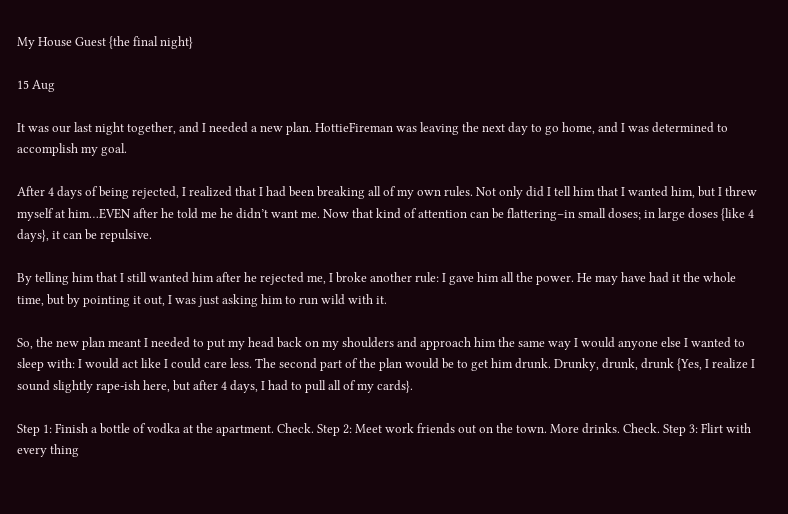My House Guest {the final night}

15 Aug

It was our last night together, and I needed a new plan. HottieFireman was leaving the next day to go home, and I was determined to accomplish my goal.

After 4 days of being rejected, I realized that I had been breaking all of my own rules. Not only did I tell him that I wanted him, but I threw myself at him…EVEN after he told me he didn’t want me. Now that kind of attention can be flattering–in small doses; in large doses {like 4 days}, it can be repulsive.

By telling him that I still wanted him after he rejected me, I broke another rule: I gave him all the power. He may have had it the whole time, but by pointing it out, I was just asking him to run wild with it.

So, the new plan meant I needed to put my head back on my shoulders and approach him the same way I would anyone else I wanted to sleep with: I would act like I could care less. The second part of the plan would be to get him drunk. Drunky, drunk, drunk {Yes, I realize I sound slightly rape-ish here, but after 4 days, I had to pull all of my cards}.

Step 1: Finish a bottle of vodka at the apartment. Check. Step 2: Meet work friends out on the town. More drinks. Check. Step 3: Flirt with every thing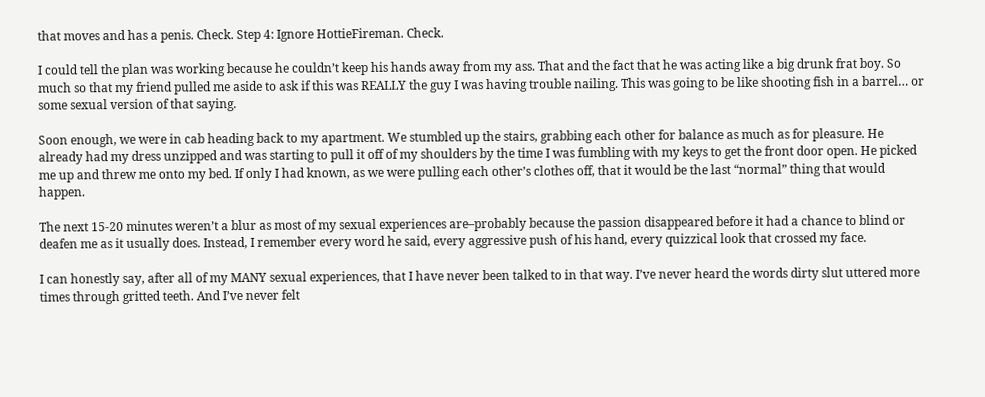that moves and has a penis. Check. Step 4: Ignore HottieFireman. Check.

I could tell the plan was working because he couldn’t keep his hands away from my ass. That and the fact that he was acting like a big drunk frat boy. So much so that my friend pulled me aside to ask if this was REALLY the guy I was having trouble nailing. This was going to be like shooting fish in a barrel… or some sexual version of that saying.

Soon enough, we were in cab heading back to my apartment. We stumbled up the stairs, grabbing each other for balance as much as for pleasure. He already had my dress unzipped and was starting to pull it off of my shoulders by the time I was fumbling with my keys to get the front door open. He picked me up and threw me onto my bed. If only I had known, as we were pulling each other’s clothes off, that it would be the last “normal” thing that would happen.

The next 15-20 minutes weren’t a blur as most of my sexual experiences are–probably because the passion disappeared before it had a chance to blind or deafen me as it usually does. Instead, I remember every word he said, every aggressive push of his hand, every quizzical look that crossed my face.

I can honestly say, after all of my MANY sexual experiences, that I have never been talked to in that way. I’ve never heard the words dirty slut uttered more times through gritted teeth. And I’ve never felt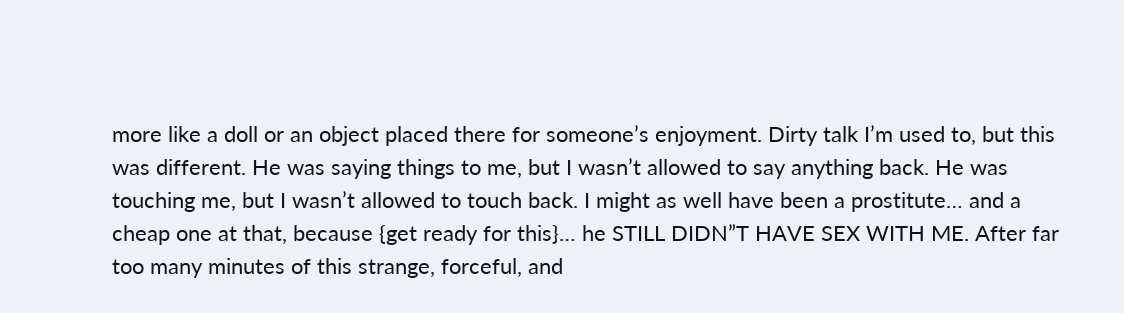more like a doll or an object placed there for someone’s enjoyment. Dirty talk I’m used to, but this was different. He was saying things to me, but I wasn’t allowed to say anything back. He was touching me, but I wasn’t allowed to touch back. I might as well have been a prostitute… and a cheap one at that, because {get ready for this}… he STILL DIDN”T HAVE SEX WITH ME. After far too many minutes of this strange, forceful, and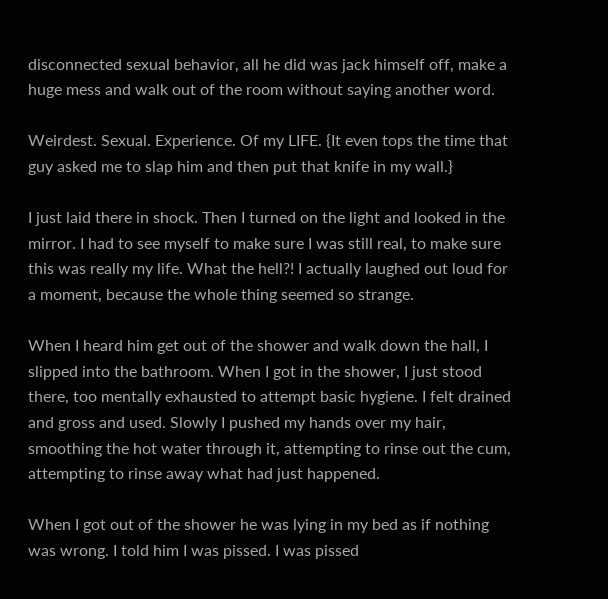disconnected sexual behavior, all he did was jack himself off, make a huge mess and walk out of the room without saying another word.

Weirdest. Sexual. Experience. Of my LIFE. {It even tops the time that guy asked me to slap him and then put that knife in my wall.}

I just laid there in shock. Then I turned on the light and looked in the mirror. I had to see myself to make sure I was still real, to make sure this was really my life. What the hell?! I actually laughed out loud for a moment, because the whole thing seemed so strange.

When I heard him get out of the shower and walk down the hall, I slipped into the bathroom. When I got in the shower, I just stood there, too mentally exhausted to attempt basic hygiene. I felt drained and gross and used. Slowly I pushed my hands over my hair, smoothing the hot water through it, attempting to rinse out the cum, attempting to rinse away what had just happened.

When I got out of the shower he was lying in my bed as if nothing was wrong. I told him I was pissed. I was pissed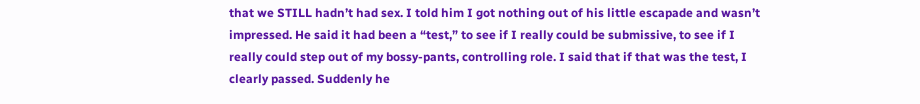that we STILL hadn’t had sex. I told him I got nothing out of his little escapade and wasn’t impressed. He said it had been a “test,” to see if I really could be submissive, to see if I really could step out of my bossy-pants, controlling role. I said that if that was the test, I clearly passed. Suddenly he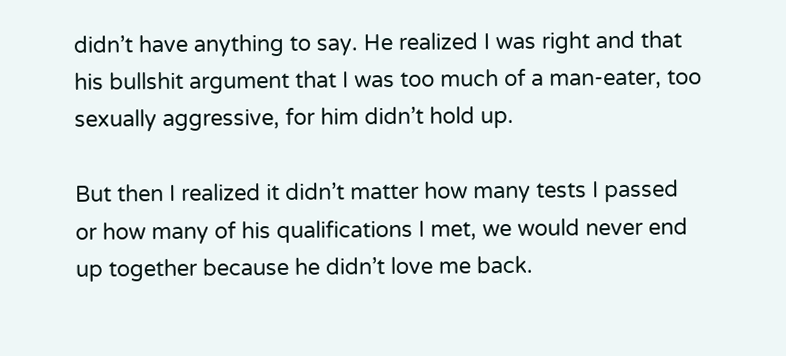didn’t have anything to say. He realized I was right and that his bullshit argument that I was too much of a man-eater, too sexually aggressive, for him didn’t hold up.

But then I realized it didn’t matter how many tests I passed or how many of his qualifications I met, we would never end up together because he didn’t love me back.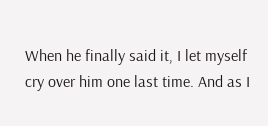When he finally said it, I let myself cry over him one last time. And as I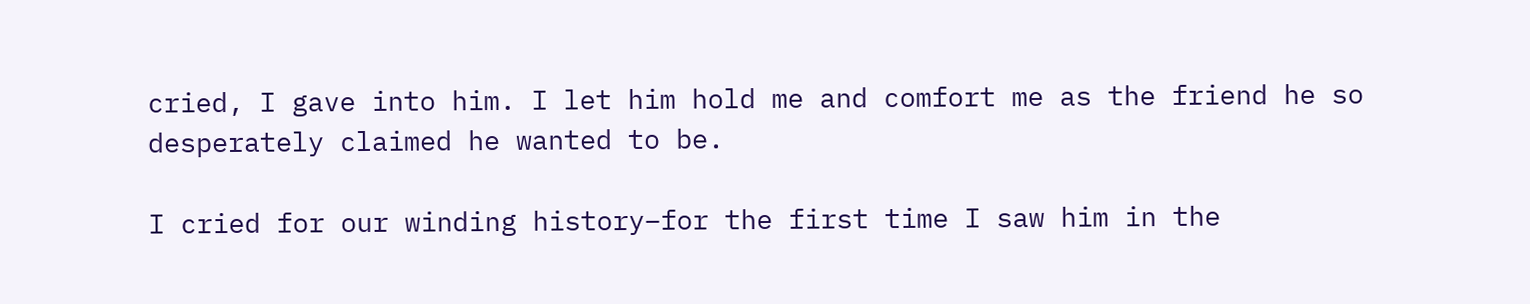cried, I gave into him. I let him hold me and comfort me as the friend he so desperately claimed he wanted to be.

I cried for our winding history–for the first time I saw him in the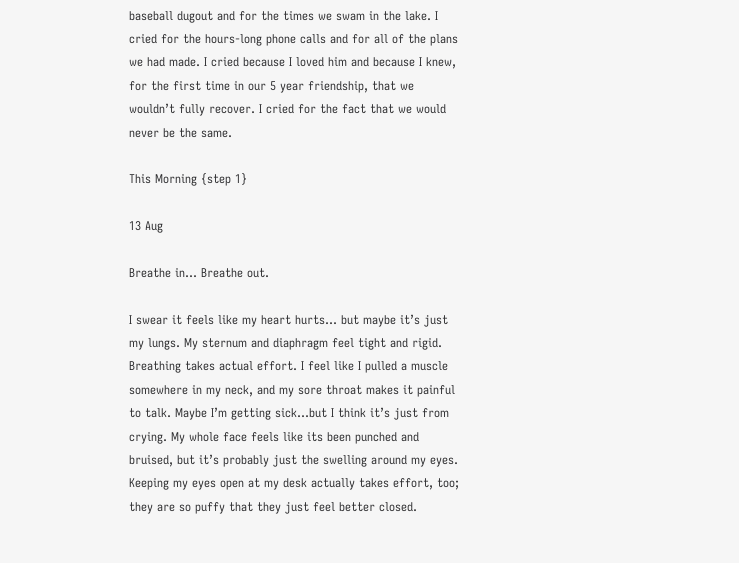baseball dugout and for the times we swam in the lake. I cried for the hours-long phone calls and for all of the plans we had made. I cried because I loved him and because I knew, for the first time in our 5 year friendship, that we wouldn’t fully recover. I cried for the fact that we would never be the same.

This Morning {step 1}

13 Aug

Breathe in… Breathe out.

I swear it feels like my heart hurts… but maybe it’s just my lungs. My sternum and diaphragm feel tight and rigid. Breathing takes actual effort. I feel like I pulled a muscle somewhere in my neck, and my sore throat makes it painful to talk. Maybe I’m getting sick…but I think it’s just from crying. My whole face feels like its been punched and bruised, but it’s probably just the swelling around my eyes. Keeping my eyes open at my desk actually takes effort, too; they are so puffy that they just feel better closed.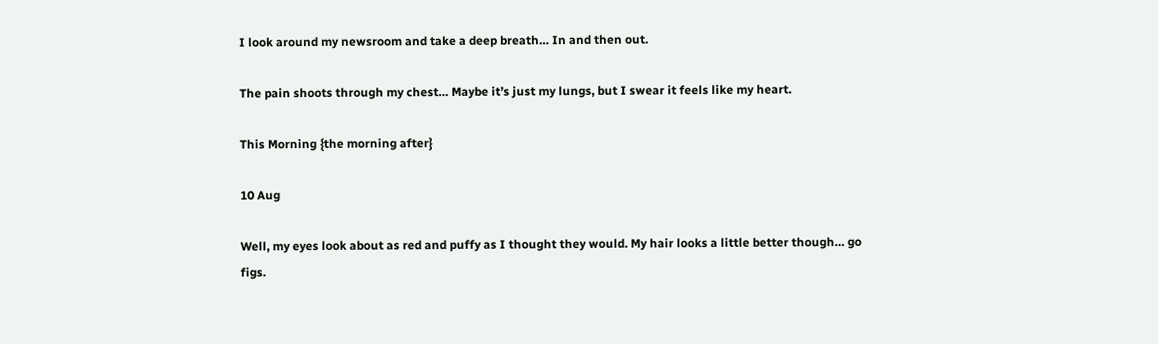I look around my newsroom and take a deep breath… In and then out.

The pain shoots through my chest… Maybe it’s just my lungs, but I swear it feels like my heart.

This Morning {the morning after}

10 Aug

Well, my eyes look about as red and puffy as I thought they would. My hair looks a little better though… go figs.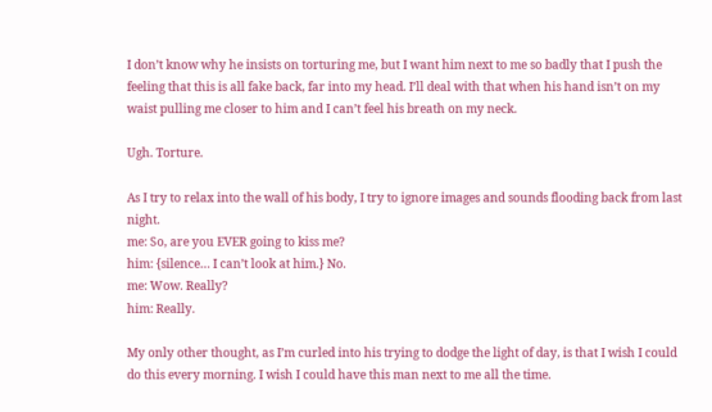I don’t know why he insists on torturing me, but I want him next to me so badly that I push the feeling that this is all fake back, far into my head. I’ll deal with that when his hand isn’t on my waist pulling me closer to him and I can’t feel his breath on my neck.

Ugh. Torture.

As I try to relax into the wall of his body, I try to ignore images and sounds flooding back from last night.
me: So, are you EVER going to kiss me?
him: {silence… I can’t look at him.} No.
me: Wow. Really?
him: Really.

My only other thought, as I’m curled into his trying to dodge the light of day, is that I wish I could do this every morning. I wish I could have this man next to me all the time.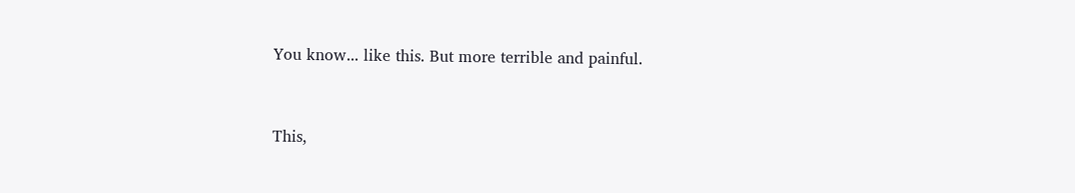You know... like this. But more terrible and painful.


This,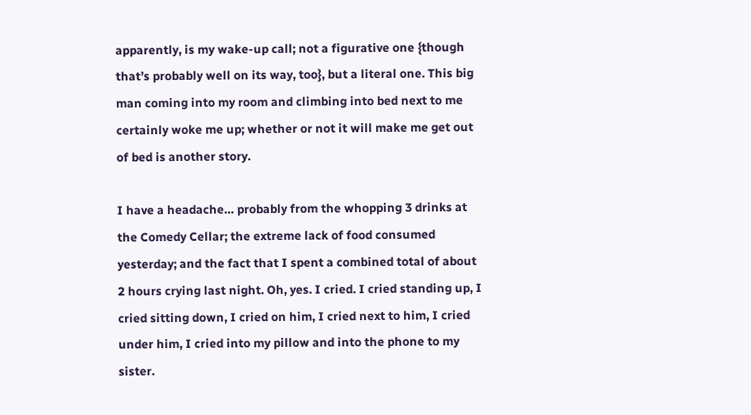apparently, is my wake-up call; not a figurative one {though that’s probably well on its way, too}, but a literal one. This big man coming into my room and climbing into bed next to me certainly woke me up; whether or not it will make me get out of bed is another story.

I have a headache… probably from the whopping 3 drinks at the Comedy Cellar; the extreme lack of food consumed yesterday; and the fact that I spent a combined total of about 2 hours crying last night. Oh, yes. I cried. I cried standing up, I cried sitting down, I cried on him, I cried next to him, I cried under him, I cried into my pillow and into the phone to my sister.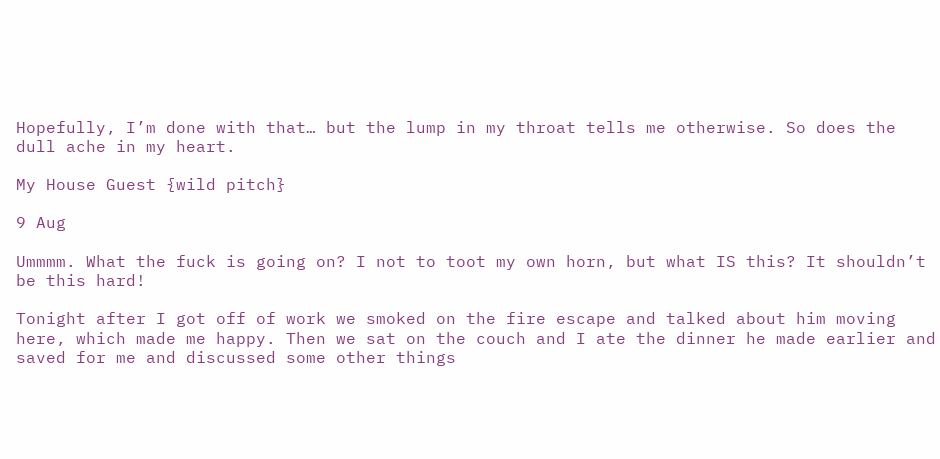Hopefully, I’m done with that… but the lump in my throat tells me otherwise. So does the dull ache in my heart.

My House Guest {wild pitch}

9 Aug

Ummmm. What the fuck is going on? I not to toot my own horn, but what IS this? It shouldn’t be this hard!

Tonight after I got off of work we smoked on the fire escape and talked about him moving here, which made me happy. Then we sat on the couch and I ate the dinner he made earlier and saved for me and discussed some other things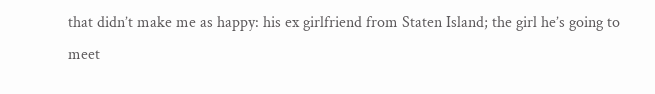that didn’t make me as happy: his ex girlfriend from Staten Island; the girl he’s going to meet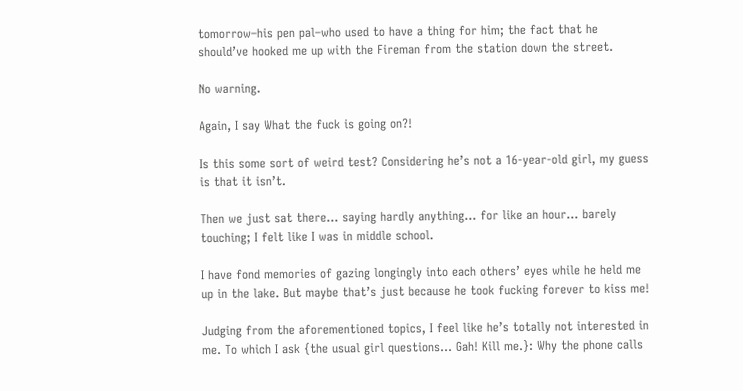tomorrow–his pen pal–who used to have a thing for him; the fact that he should’ve hooked me up with the Fireman from the station down the street.

No warning.

Again, I say What the fuck is going on?!

Is this some sort of weird test? Considering he’s not a 16-year-old girl, my guess is that it isn’t.

Then we just sat there… saying hardly anything… for like an hour… barely touching; I felt like I was in middle school.

I have fond memories of gazing longingly into each others’ eyes while he held me up in the lake. But maybe that’s just because he took fucking forever to kiss me!

Judging from the aforementioned topics, I feel like he’s totally not interested in me. To which I ask {the usual girl questions… Gah! Kill me.}: Why the phone calls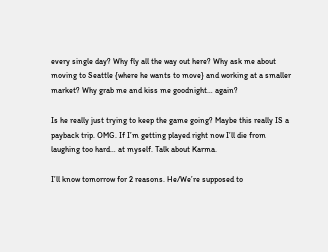every single day? Why fly all the way out here? Why ask me about moving to Seattle {where he wants to move} and working at a smaller market? Why grab me and kiss me goodnight… again?

Is he really just trying to keep the game going? Maybe this really IS a payback trip. OMG. If I’m getting played right now I’ll die from laughing too hard… at myself. Talk about Karma.

I’ll know tomorrow for 2 reasons. He/We’re supposed to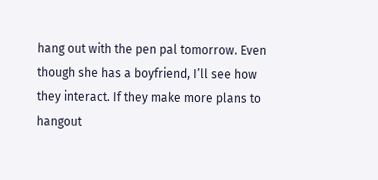hang out with the pen pal tomorrow. Even though she has a boyfriend, I’ll see how they interact. If they make more plans to hangout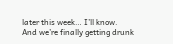later this week… I’ll know.
And we’re finally getting drunk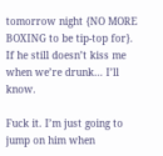tomorrow night {NO MORE BOXING to be tip-top for}. If he still doesn’t kiss me when we’re drunk… I’ll know.

Fuck it. I’m just going to jump on him when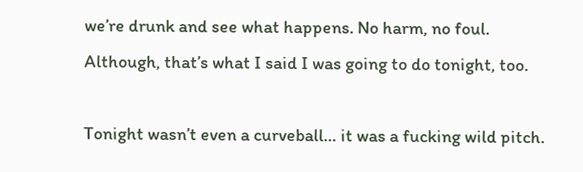we’re drunk and see what happens. No harm, no foul. Although, that’s what I said I was going to do tonight, too.

Tonight wasn’t even a curveball… it was a fucking wild pitch.